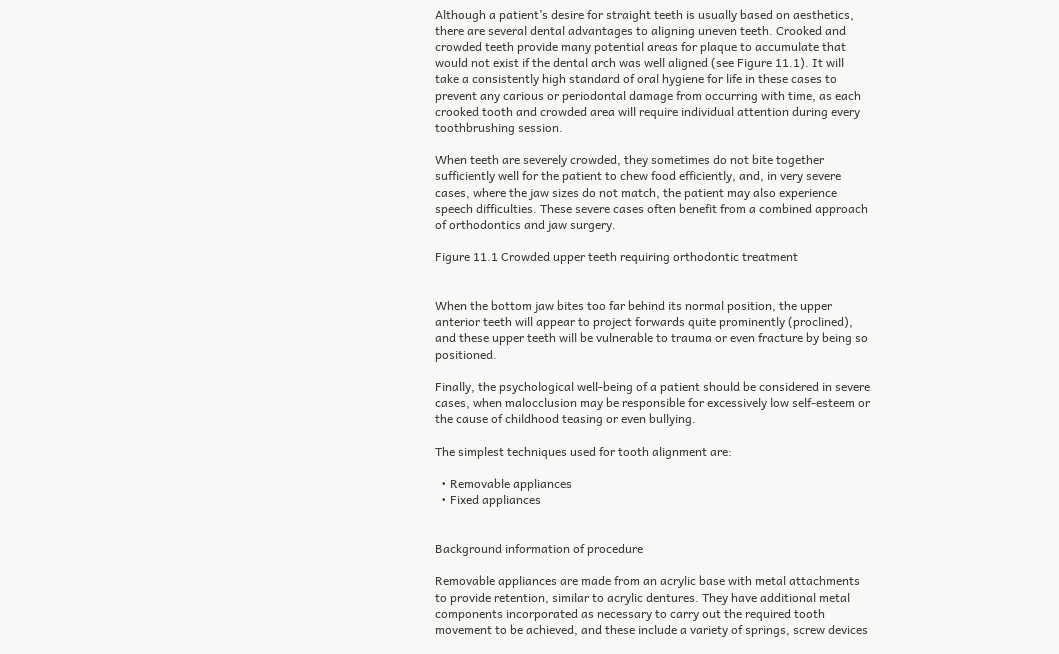Although a patient’s desire for straight teeth is usually based on aesthetics, there are several dental advantages to aligning uneven teeth. Crooked and crowded teeth provide many potential areas for plaque to accumulate that would not exist if the dental arch was well aligned (see Figure 11.1). It will take a consistently high standard of oral hygiene for life in these cases to prevent any carious or periodontal damage from occurring with time, as each crooked tooth and crowded area will require individual attention during every toothbrushing session.

When teeth are severely crowded, they sometimes do not bite together sufficiently well for the patient to chew food efficiently, and, in very severe cases, where the jaw sizes do not match, the patient may also experience speech difficulties. These severe cases often benefit from a combined approach of orthodontics and jaw surgery.

Figure 11.1 Crowded upper teeth requiring orthodontic treatment


When the bottom jaw bites too far behind its normal position, the upper anterior teeth will appear to project forwards quite prominently (proclined), and these upper teeth will be vulnerable to trauma or even fracture by being so positioned.

Finally, the psychological well-being of a patient should be considered in severe cases, when malocclusion may be responsible for excessively low self-esteem or the cause of childhood teasing or even bullying.

The simplest techniques used for tooth alignment are:

  • Removable appliances
  • Fixed appliances


Background information of procedure

Removable appliances are made from an acrylic base with metal attachments to provide retention, similar to acrylic dentures. They have additional metal components incorporated as necessary to carry out the required tooth movement to be achieved, and these include a variety of springs, screw devices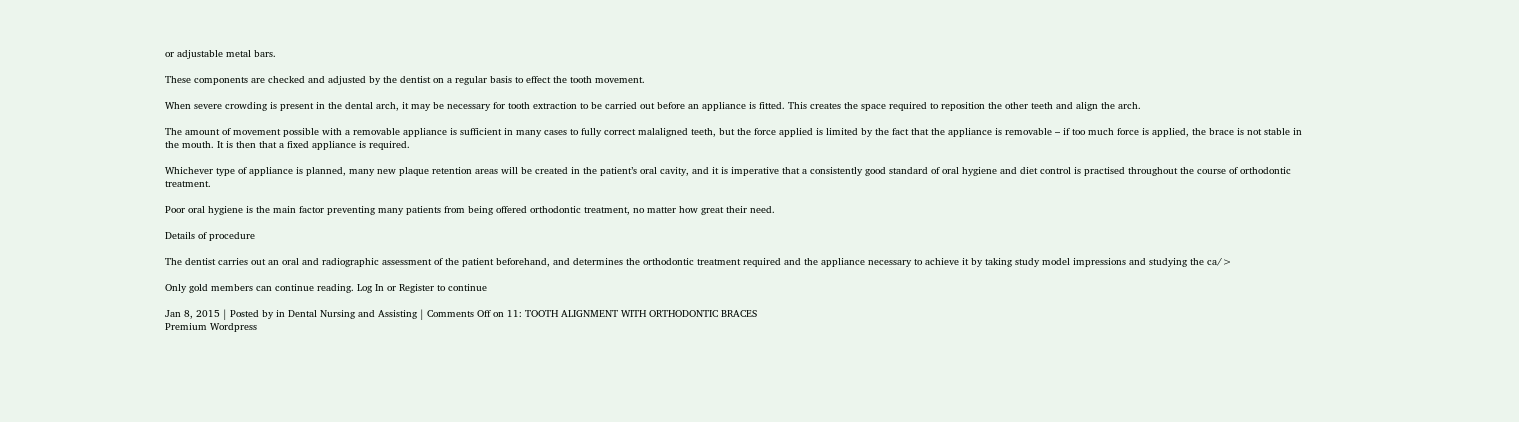or adjustable metal bars.

These components are checked and adjusted by the dentist on a regular basis to effect the tooth movement.

When severe crowding is present in the dental arch, it may be necessary for tooth extraction to be carried out before an appliance is fitted. This creates the space required to reposition the other teeth and align the arch.

The amount of movement possible with a removable appliance is sufficient in many cases to fully correct malaligned teeth, but the force applied is limited by the fact that the appliance is removable – if too much force is applied, the brace is not stable in the mouth. It is then that a fixed appliance is required.

Whichever type of appliance is planned, many new plaque retention areas will be created in the patient’s oral cavity, and it is imperative that a consistently good standard of oral hygiene and diet control is practised throughout the course of orthodontic treatment.

Poor oral hygiene is the main factor preventing many patients from being offered orthodontic treatment, no matter how great their need.

Details of procedure

The dentist carries out an oral and radiographic assessment of the patient beforehand, and determines the orthodontic treatment required and the appliance necessary to achieve it by taking study model impressions and studying the ca/>

Only gold members can continue reading. Log In or Register to continue

Jan 8, 2015 | Posted by in Dental Nursing and Assisting | Comments Off on 11: TOOTH ALIGNMENT WITH ORTHODONTIC BRACES
Premium Wordpress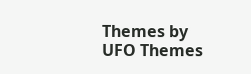Themes by UFO Themes